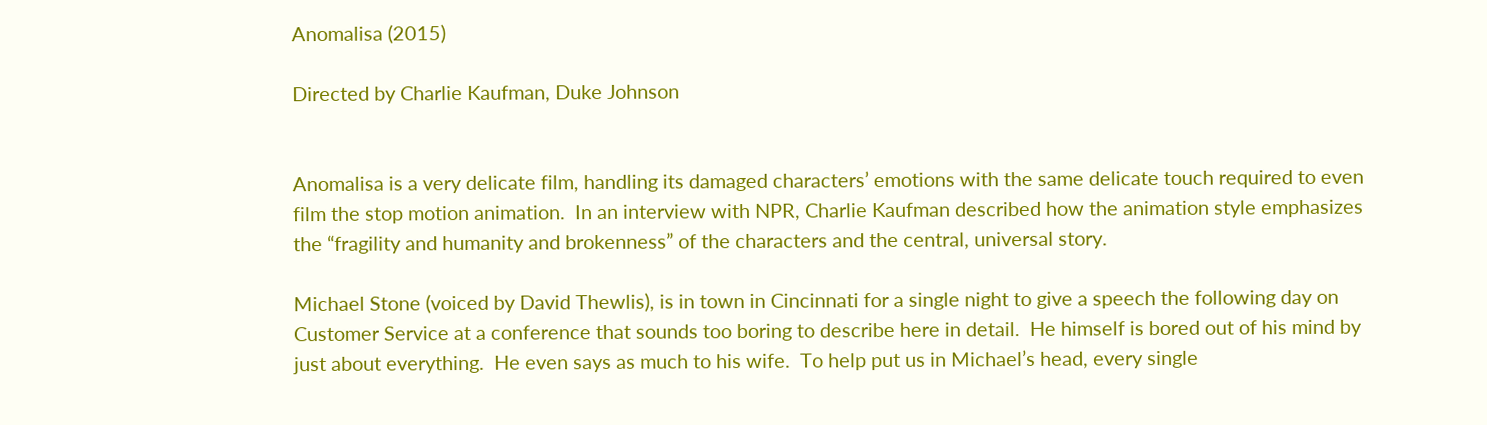Anomalisa (2015)

Directed by Charlie Kaufman, Duke Johnson


Anomalisa is a very delicate film, handling its damaged characters’ emotions with the same delicate touch required to even film the stop motion animation.  In an interview with NPR, Charlie Kaufman described how the animation style emphasizes the “fragility and humanity and brokenness” of the characters and the central, universal story.

Michael Stone (voiced by David Thewlis), is in town in Cincinnati for a single night to give a speech the following day on Customer Service at a conference that sounds too boring to describe here in detail.  He himself is bored out of his mind by just about everything.  He even says as much to his wife.  To help put us in Michael’s head, every single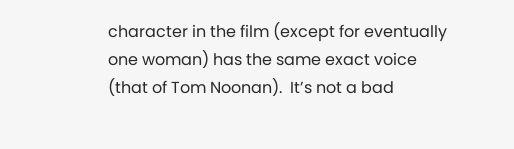character in the film (except for eventually one woman) has the same exact voice (that of Tom Noonan).  It’s not a bad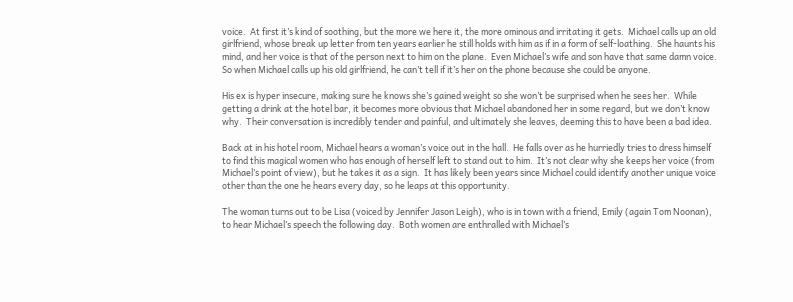voice.  At first it’s kind of soothing, but the more we here it, the more ominous and irritating it gets.  Michael calls up an old girlfriend, whose break up letter from ten years earlier he still holds with him as if in a form of self-loathing.  She haunts his mind, and her voice is that of the person next to him on the plane.  Even Michael’s wife and son have that same damn voice.  So when Michael calls up his old girlfriend, he can’t tell if it’s her on the phone because she could be anyone.

His ex is hyper insecure, making sure he knows she’s gained weight so she won’t be surprised when he sees her.  While getting a drink at the hotel bar, it becomes more obvious that Michael abandoned her in some regard, but we don’t know why.  Their conversation is incredibly tender and painful, and ultimately she leaves, deeming this to have been a bad idea.

Back at in his hotel room, Michael hears a woman’s voice out in the hall.  He falls over as he hurriedly tries to dress himself to find this magical women who has enough of herself left to stand out to him.  It’s not clear why she keeps her voice (from Michael’s point of view), but he takes it as a sign.  It has likely been years since Michael could identify another unique voice other than the one he hears every day, so he leaps at this opportunity.

The woman turns out to be Lisa (voiced by Jennifer Jason Leigh), who is in town with a friend, Emily (again Tom Noonan), to hear Michael’s speech the following day.  Both women are enthralled with Michael’s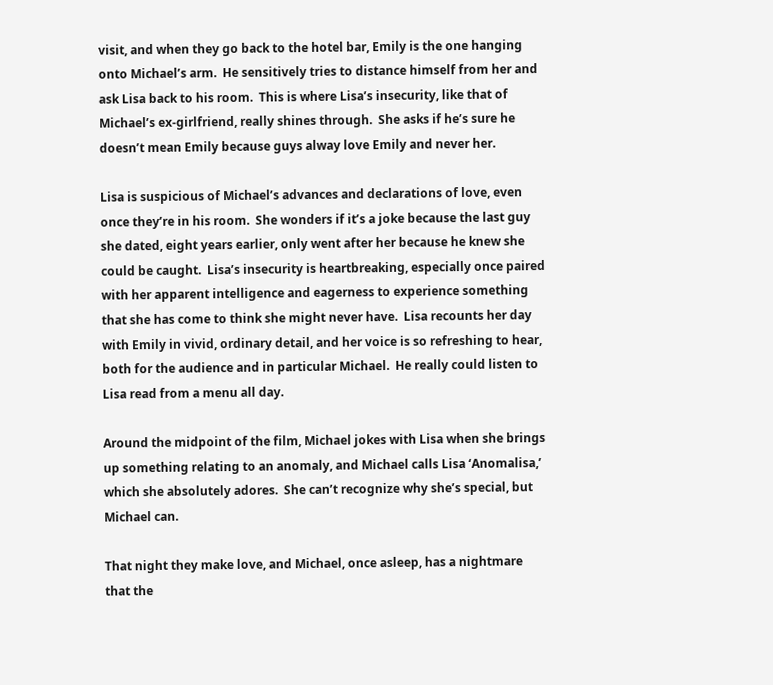visit, and when they go back to the hotel bar, Emily is the one hanging onto Michael’s arm.  He sensitively tries to distance himself from her and ask Lisa back to his room.  This is where Lisa’s insecurity, like that of Michael’s ex-girlfriend, really shines through.  She asks if he’s sure he doesn’t mean Emily because guys alway love Emily and never her.

Lisa is suspicious of Michael’s advances and declarations of love, even once they’re in his room.  She wonders if it’s a joke because the last guy she dated, eight years earlier, only went after her because he knew she could be caught.  Lisa’s insecurity is heartbreaking, especially once paired with her apparent intelligence and eagerness to experience something that she has come to think she might never have.  Lisa recounts her day with Emily in vivid, ordinary detail, and her voice is so refreshing to hear, both for the audience and in particular Michael.  He really could listen to Lisa read from a menu all day.

Around the midpoint of the film, Michael jokes with Lisa when she brings up something relating to an anomaly, and Michael calls Lisa ‘Anomalisa,’ which she absolutely adores.  She can’t recognize why she’s special, but Michael can.

That night they make love, and Michael, once asleep, has a nightmare that the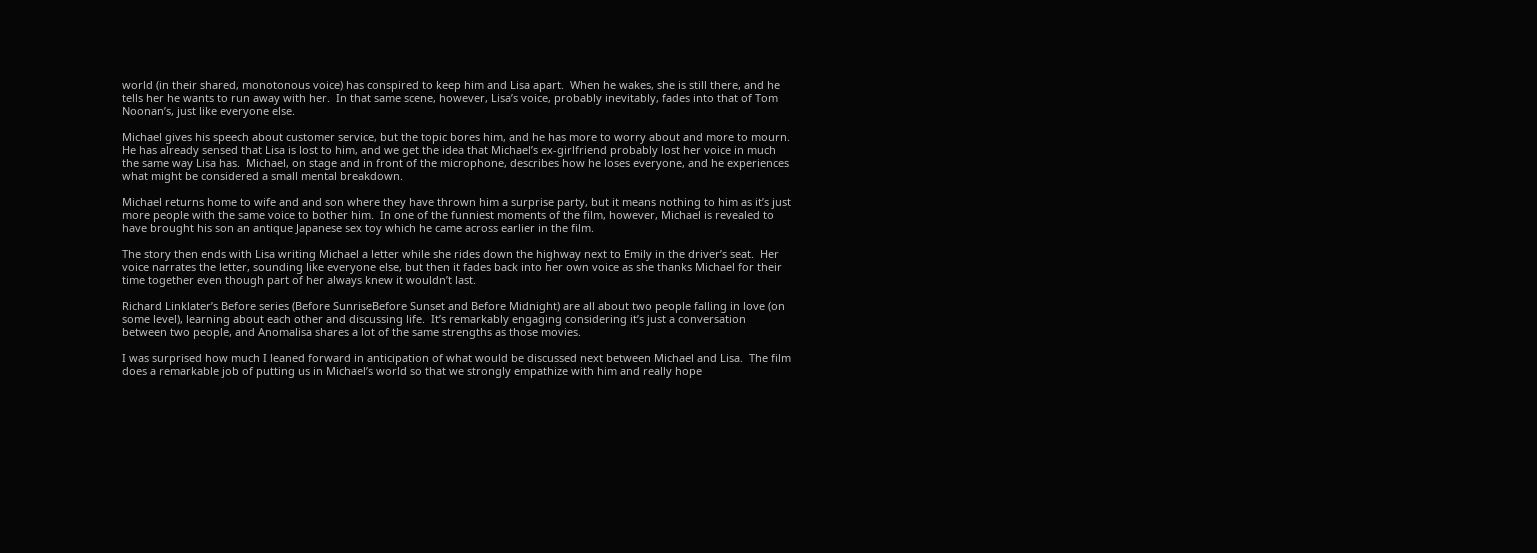world (in their shared, monotonous voice) has conspired to keep him and Lisa apart.  When he wakes, she is still there, and he tells her he wants to run away with her.  In that same scene, however, Lisa’s voice, probably inevitably, fades into that of Tom Noonan’s, just like everyone else.

Michael gives his speech about customer service, but the topic bores him, and he has more to worry about and more to mourn.  He has already sensed that Lisa is lost to him, and we get the idea that Michael’s ex-girlfriend probably lost her voice in much the same way Lisa has.  Michael, on stage and in front of the microphone, describes how he loses everyone, and he experiences what might be considered a small mental breakdown.

Michael returns home to wife and and son where they have thrown him a surprise party, but it means nothing to him as it’s just more people with the same voice to bother him.  In one of the funniest moments of the film, however, Michael is revealed to have brought his son an antique Japanese sex toy which he came across earlier in the film.

The story then ends with Lisa writing Michael a letter while she rides down the highway next to Emily in the driver’s seat.  Her voice narrates the letter, sounding like everyone else, but then it fades back into her own voice as she thanks Michael for their time together even though part of her always knew it wouldn’t last.

Richard Linklater’s Before series (Before SunriseBefore Sunset and Before Midnight) are all about two people falling in love (on some level), learning about each other and discussing life.  It’s remarkably engaging considering it’s just a conversation between two people, and Anomalisa shares a lot of the same strengths as those movies.

I was surprised how much I leaned forward in anticipation of what would be discussed next between Michael and Lisa.  The film does a remarkable job of putting us in Michael’s world so that we strongly empathize with him and really hope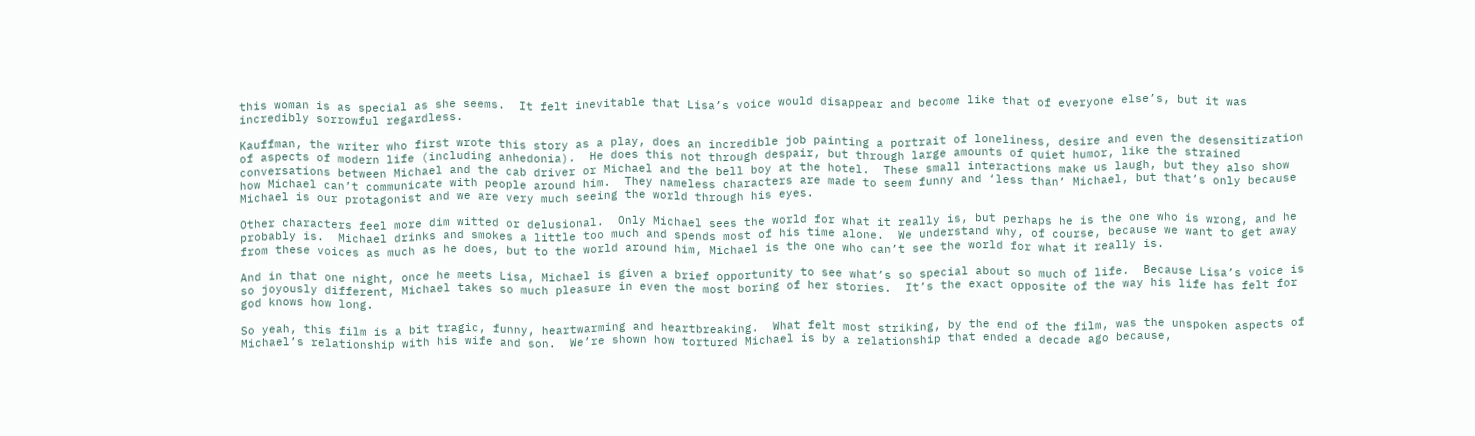this woman is as special as she seems.  It felt inevitable that Lisa’s voice would disappear and become like that of everyone else’s, but it was incredibly sorrowful regardless.

Kauffman, the writer who first wrote this story as a play, does an incredible job painting a portrait of loneliness, desire and even the desensitization of aspects of modern life (including anhedonia).  He does this not through despair, but through large amounts of quiet humor, like the strained conversations between Michael and the cab driver or Michael and the bell boy at the hotel.  These small interactions make us laugh, but they also show how Michael can’t communicate with people around him.  They nameless characters are made to seem funny and ‘less than’ Michael, but that’s only because Michael is our protagonist and we are very much seeing the world through his eyes.

Other characters feel more dim witted or delusional.  Only Michael sees the world for what it really is, but perhaps he is the one who is wrong, and he probably is.  Michael drinks and smokes a little too much and spends most of his time alone.  We understand why, of course, because we want to get away from these voices as much as he does, but to the world around him, Michael is the one who can’t see the world for what it really is.

And in that one night, once he meets Lisa, Michael is given a brief opportunity to see what’s so special about so much of life.  Because Lisa’s voice is so joyously different, Michael takes so much pleasure in even the most boring of her stories.  It’s the exact opposite of the way his life has felt for god knows how long.

So yeah, this film is a bit tragic, funny, heartwarming and heartbreaking.  What felt most striking, by the end of the film, was the unspoken aspects of Michael’s relationship with his wife and son.  We’re shown how tortured Michael is by a relationship that ended a decade ago because,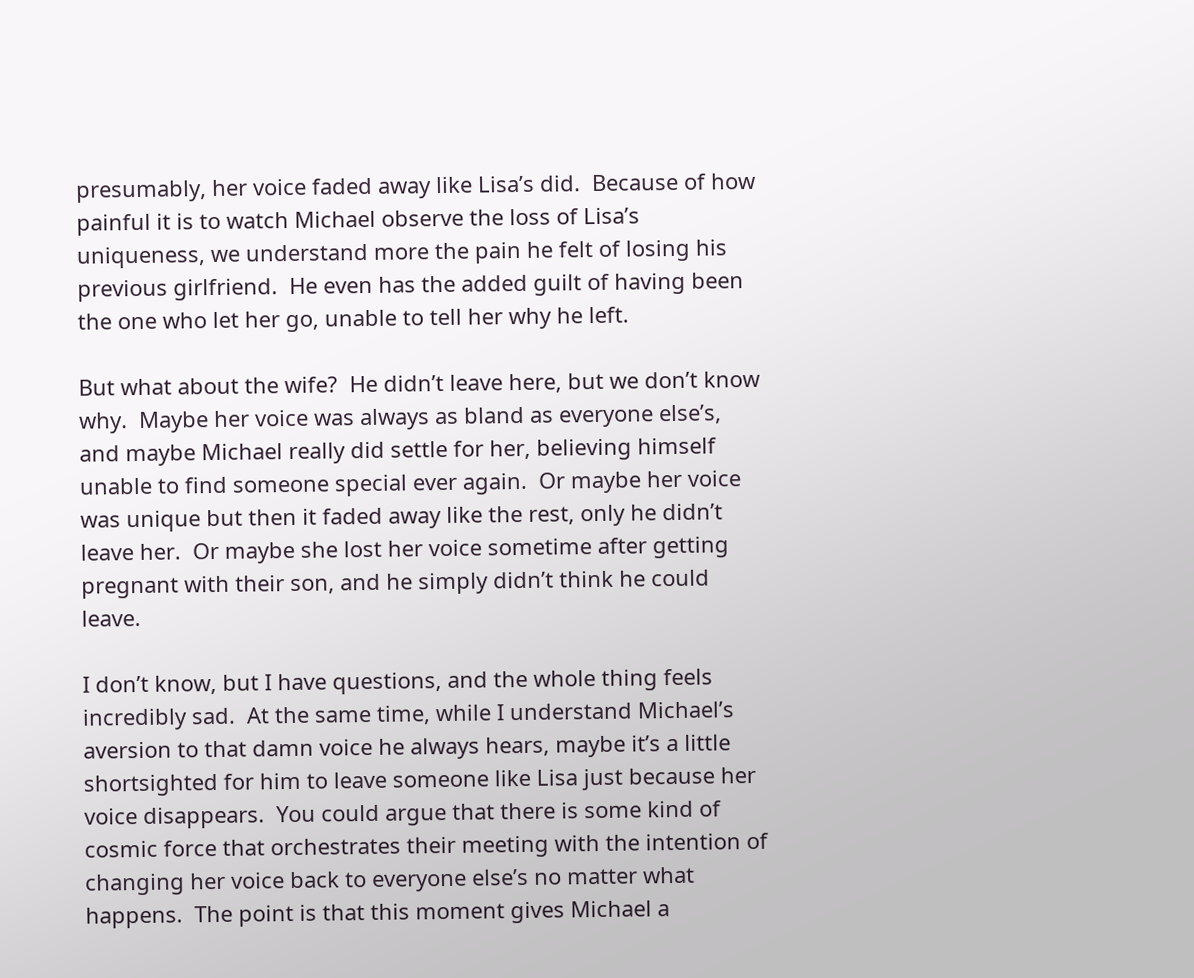presumably, her voice faded away like Lisa’s did.  Because of how painful it is to watch Michael observe the loss of Lisa’s uniqueness, we understand more the pain he felt of losing his previous girlfriend.  He even has the added guilt of having been the one who let her go, unable to tell her why he left.

But what about the wife?  He didn’t leave here, but we don’t know why.  Maybe her voice was always as bland as everyone else’s, and maybe Michael really did settle for her, believing himself unable to find someone special ever again.  Or maybe her voice was unique but then it faded away like the rest, only he didn’t leave her.  Or maybe she lost her voice sometime after getting pregnant with their son, and he simply didn’t think he could leave.

I don’t know, but I have questions, and the whole thing feels incredibly sad.  At the same time, while I understand Michael’s aversion to that damn voice he always hears, maybe it’s a little shortsighted for him to leave someone like Lisa just because her voice disappears.  You could argue that there is some kind of cosmic force that orchestrates their meeting with the intention of changing her voice back to everyone else’s no matter what happens.  The point is that this moment gives Michael a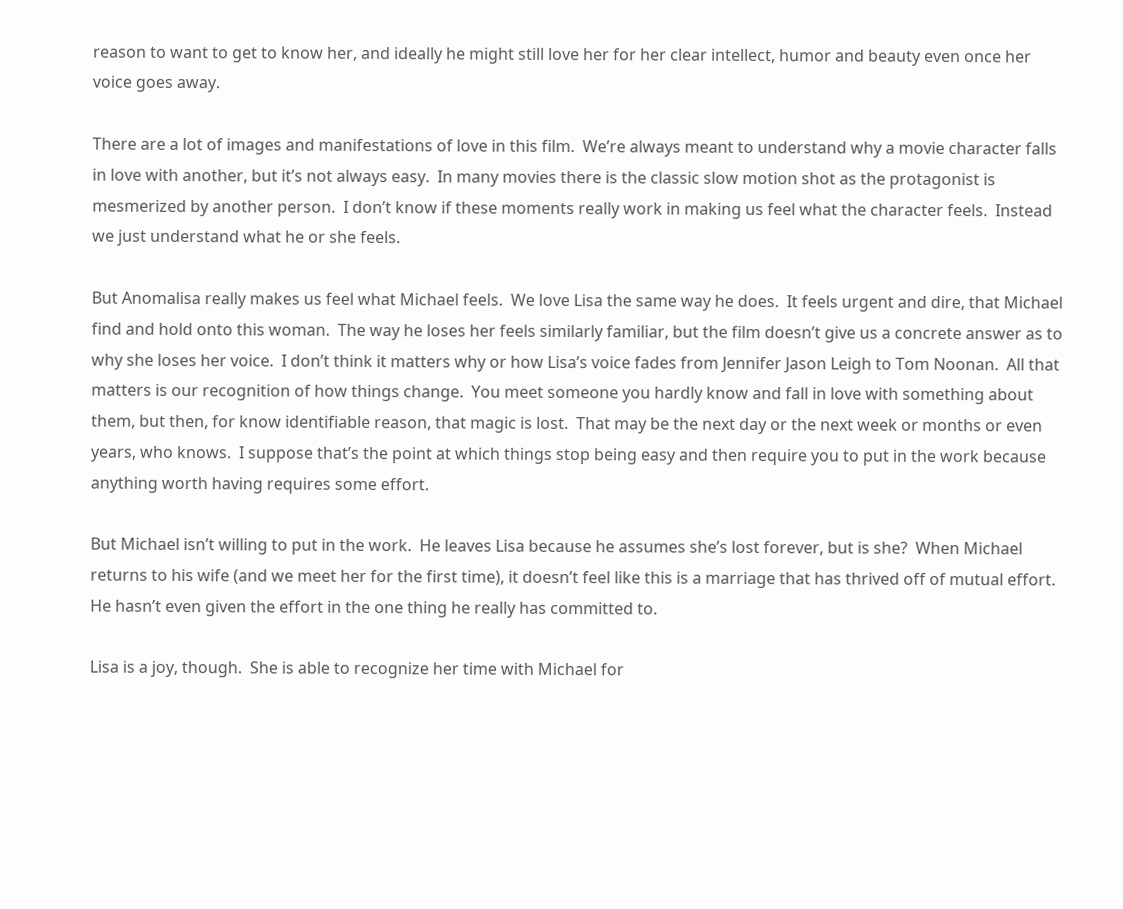reason to want to get to know her, and ideally he might still love her for her clear intellect, humor and beauty even once her voice goes away.

There are a lot of images and manifestations of love in this film.  We’re always meant to understand why a movie character falls in love with another, but it’s not always easy.  In many movies there is the classic slow motion shot as the protagonist is mesmerized by another person.  I don’t know if these moments really work in making us feel what the character feels.  Instead we just understand what he or she feels.

But Anomalisa really makes us feel what Michael feels.  We love Lisa the same way he does.  It feels urgent and dire, that Michael find and hold onto this woman.  The way he loses her feels similarly familiar, but the film doesn’t give us a concrete answer as to why she loses her voice.  I don’t think it matters why or how Lisa’s voice fades from Jennifer Jason Leigh to Tom Noonan.  All that matters is our recognition of how things change.  You meet someone you hardly know and fall in love with something about them, but then, for know identifiable reason, that magic is lost.  That may be the next day or the next week or months or even years, who knows.  I suppose that’s the point at which things stop being easy and then require you to put in the work because anything worth having requires some effort.

But Michael isn’t willing to put in the work.  He leaves Lisa because he assumes she’s lost forever, but is she?  When Michael returns to his wife (and we meet her for the first time), it doesn’t feel like this is a marriage that has thrived off of mutual effort.  He hasn’t even given the effort in the one thing he really has committed to.

Lisa is a joy, though.  She is able to recognize her time with Michael for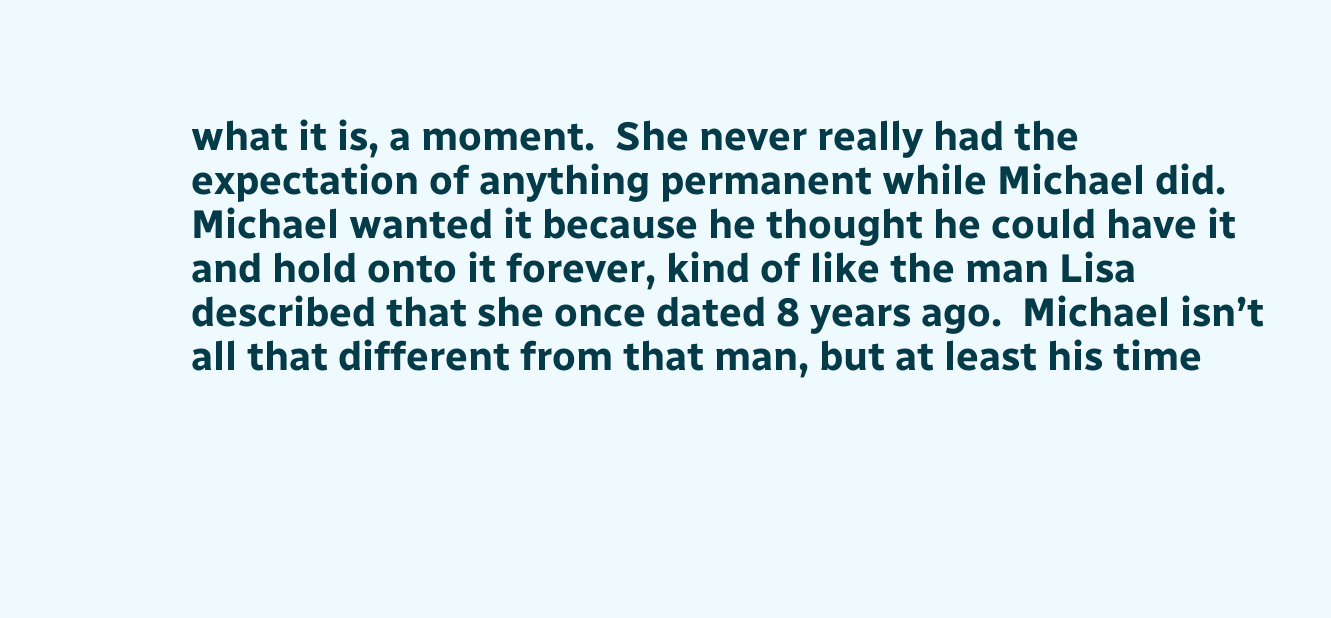what it is, a moment.  She never really had the expectation of anything permanent while Michael did.  Michael wanted it because he thought he could have it and hold onto it forever, kind of like the man Lisa described that she once dated 8 years ago.  Michael isn’t all that different from that man, but at least his time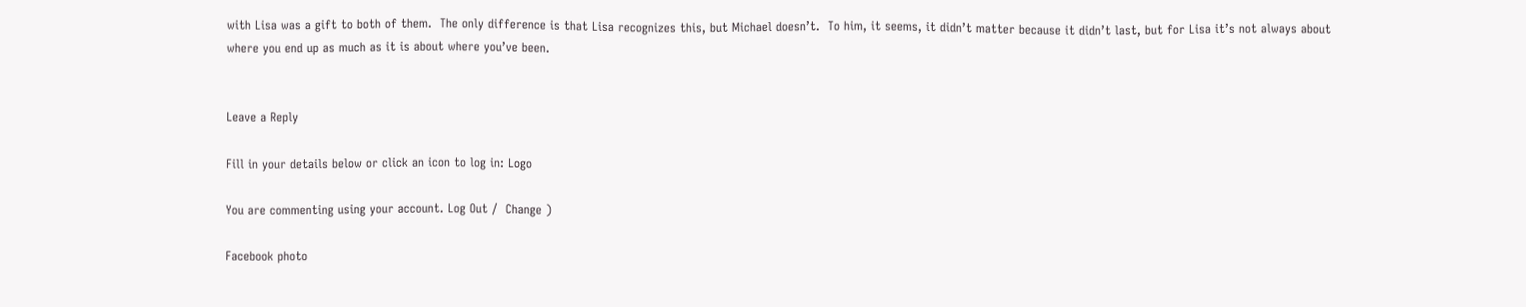with Lisa was a gift to both of them.  The only difference is that Lisa recognizes this, but Michael doesn’t.  To him, it seems, it didn’t matter because it didn’t last, but for Lisa it’s not always about where you end up as much as it is about where you’ve been.


Leave a Reply

Fill in your details below or click an icon to log in: Logo

You are commenting using your account. Log Out /  Change )

Facebook photo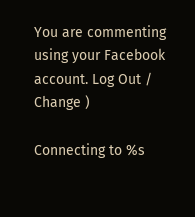You are commenting using your Facebook account. Log Out /  Change )

Connecting to %s